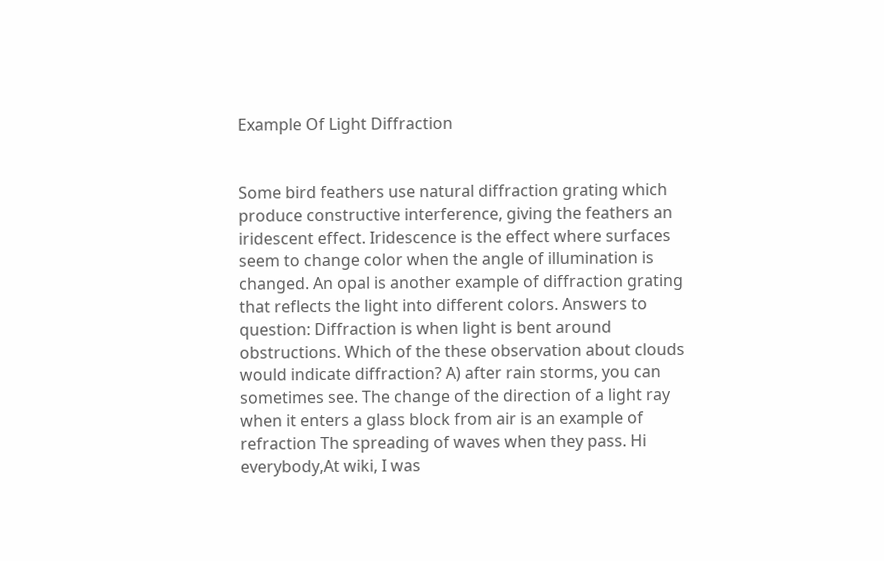Example Of Light Diffraction


Some bird feathers use natural diffraction grating which produce constructive interference, giving the feathers an iridescent effect. Iridescence is the effect where surfaces seem to change color when the angle of illumination is changed. An opal is another example of diffraction grating that reflects the light into different colors. Answers to question: Diffraction is when light is bent around obstructions. Which of the these observation about clouds would indicate diffraction? A) after rain storms, you can sometimes see. The change of the direction of a light ray when it enters a glass block from air is an example of refraction The spreading of waves when they pass. Hi everybody,At wiki, I was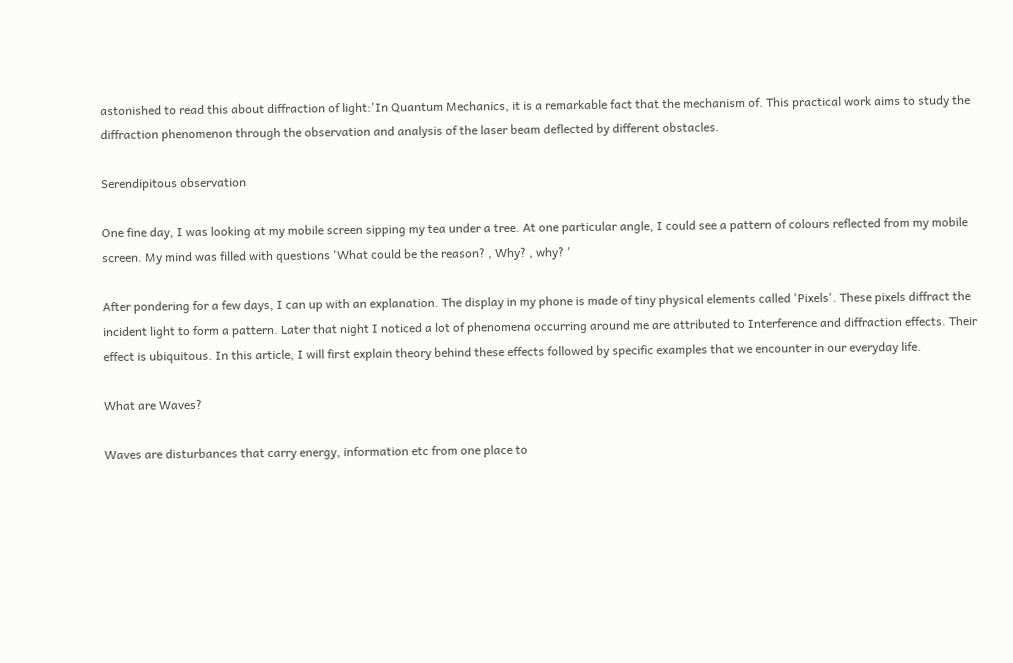astonished to read this about diffraction of light:'In Quantum Mechanics, it is a remarkable fact that the mechanism of. This practical work aims to study the diffraction phenomenon through the observation and analysis of the laser beam deflected by different obstacles.

Serendipitous observation

One fine day, I was looking at my mobile screen sipping my tea under a tree. At one particular angle, I could see a pattern of colours reflected from my mobile screen. My mind was filled with questions 'What could be the reason? , Why? , why? '

After pondering for a few days, I can up with an explanation. The display in my phone is made of tiny physical elements called 'Pixels'. These pixels diffract the incident light to form a pattern. Later that night I noticed a lot of phenomena occurring around me are attributed to Interference and diffraction effects. Their effect is ubiquitous. In this article, I will first explain theory behind these effects followed by specific examples that we encounter in our everyday life.

What are Waves?

Waves are disturbances that carry energy, information etc from one place to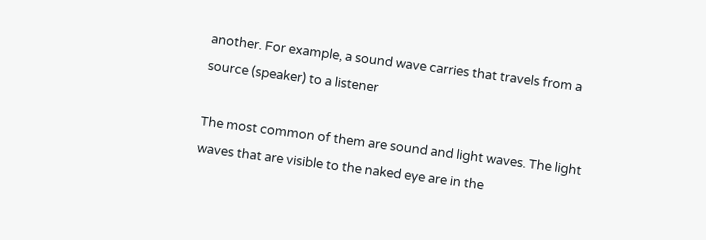another. For example, a sound wave carries that travels from a source (speaker) to a listener

The most common of them are sound and light waves. The light waves that are visible to the naked eye are in the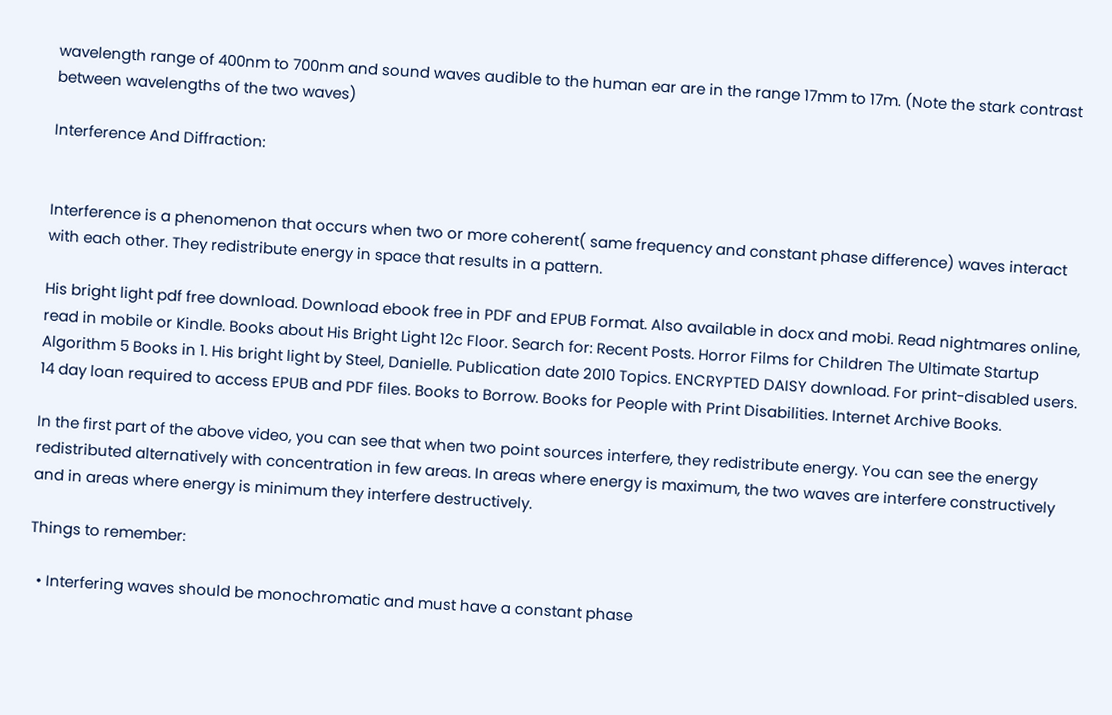wavelength range of 400nm to 700nm and sound waves audible to the human ear are in the range 17mm to 17m. (Note the stark contrast between wavelengths of the two waves)

Interference And Diffraction:


Interference is a phenomenon that occurs when two or more coherent( same frequency and constant phase difference) waves interact with each other. They redistribute energy in space that results in a pattern.

His bright light pdf free download. Download ebook free in PDF and EPUB Format. Also available in docx and mobi. Read nightmares online, read in mobile or Kindle. Books about His Bright Light 12c Floor. Search for: Recent Posts. Horror Films for Children The Ultimate Startup Algorithm 5 Books in 1. His bright light by Steel, Danielle. Publication date 2010 Topics. ENCRYPTED DAISY download. For print-disabled users. 14 day loan required to access EPUB and PDF files. Books to Borrow. Books for People with Print Disabilities. Internet Archive Books.

In the first part of the above video, you can see that when two point sources interfere, they redistribute energy. You can see the energy redistributed alternatively with concentration in few areas. In areas where energy is maximum, the two waves are interfere constructively and in areas where energy is minimum they interfere destructively.

Things to remember:

  • Interfering waves should be monochromatic and must have a constant phase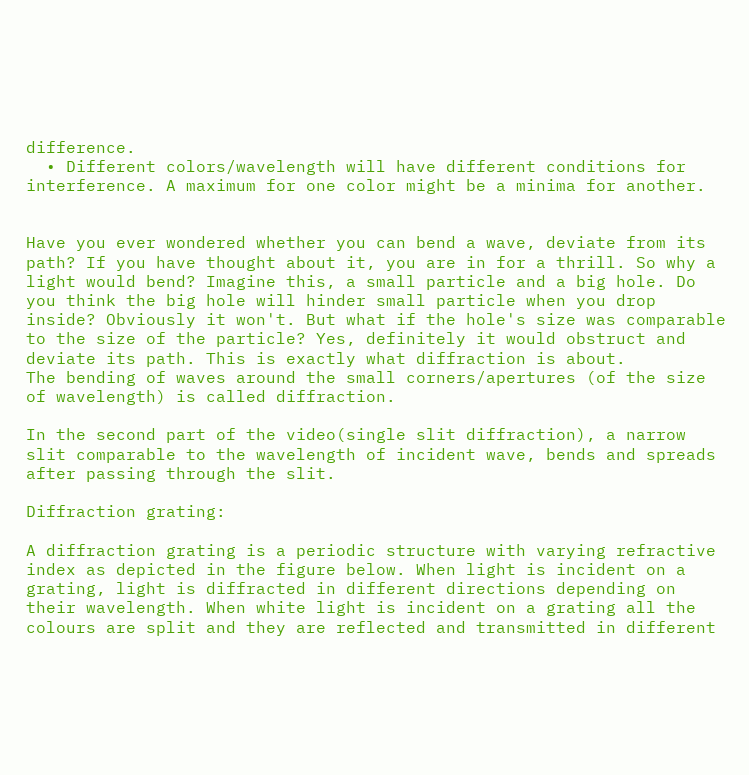difference.
  • Different colors/wavelength will have different conditions for interference. A maximum for one color might be a minima for another.


Have you ever wondered whether you can bend a wave, deviate from its path? If you have thought about it, you are in for a thrill. So why a light would bend? Imagine this, a small particle and a big hole. Do you think the big hole will hinder small particle when you drop inside? Obviously it won't. But what if the hole's size was comparable to the size of the particle? Yes, definitely it would obstruct and deviate its path. This is exactly what diffraction is about.
The bending of waves around the small corners/apertures (of the size of wavelength) is called diffraction.

In the second part of the video(single slit diffraction), a narrow slit comparable to the wavelength of incident wave, bends and spreads after passing through the slit.

Diffraction grating:

A diffraction grating is a periodic structure with varying refractive index as depicted in the figure below. When light is incident on a grating, light is diffracted in different directions depending on their wavelength. When white light is incident on a grating all the colours are split and they are reflected and transmitted in different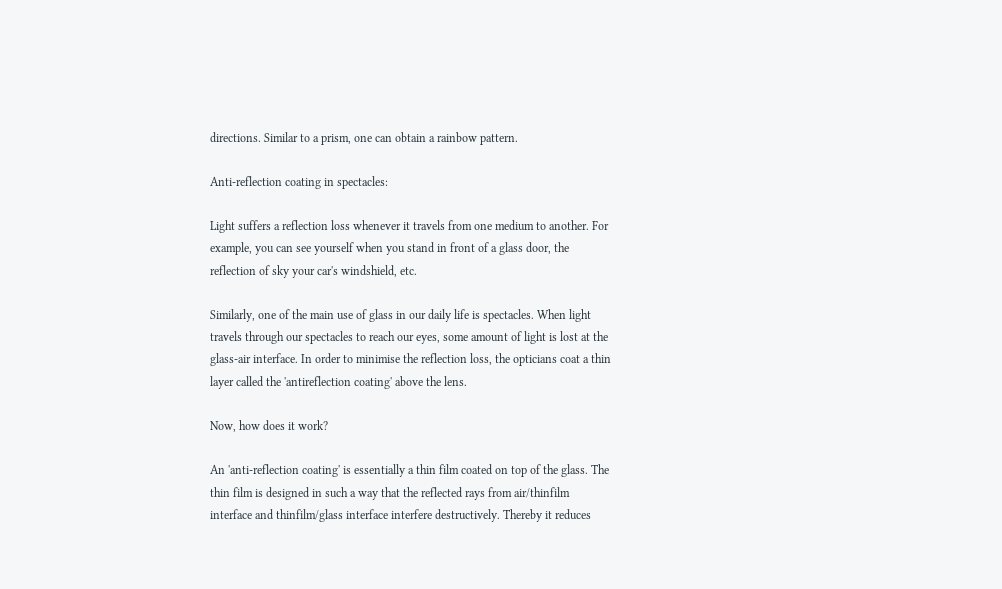directions. Similar to a prism, one can obtain a rainbow pattern.

Anti-reflection coating in spectacles:

Light suffers a reflection loss whenever it travels from one medium to another. For example, you can see yourself when you stand in front of a glass door, the reflection of sky your car's windshield, etc.

Similarly, one of the main use of glass in our daily life is spectacles. When light travels through our spectacles to reach our eyes, some amount of light is lost at the glass-air interface. In order to minimise the reflection loss, the opticians coat a thin layer called the 'antireflection coating' above the lens.

Now, how does it work?

An 'anti-reflection coating' is essentially a thin film coated on top of the glass. The thin film is designed in such a way that the reflected rays from air/thinfilm interface and thinfilm/glass interface interfere destructively. Thereby it reduces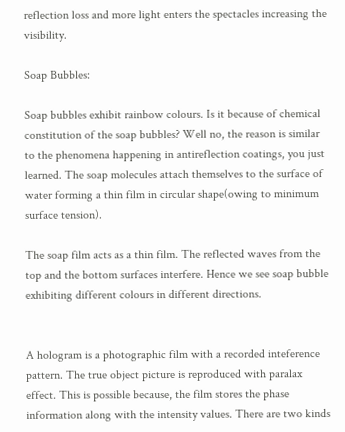reflection loss and more light enters the spectacles increasing the visibility.

Soap Bubbles:

Soap bubbles exhibit rainbow colours. Is it because of chemical constitution of the soap bubbles? Well no, the reason is similar to the phenomena happening in antireflection coatings, you just learned. The soap molecules attach themselves to the surface of water forming a thin film in circular shape(owing to minimum surface tension).

The soap film acts as a thin film. The reflected waves from the top and the bottom surfaces interfere. Hence we see soap bubble exhibiting different colours in different directions.


A hologram is a photographic film with a recorded inteference pattern. The true object picture is reproduced with paralax effect. This is possible because, the film stores the phase information along with the intensity values. There are two kinds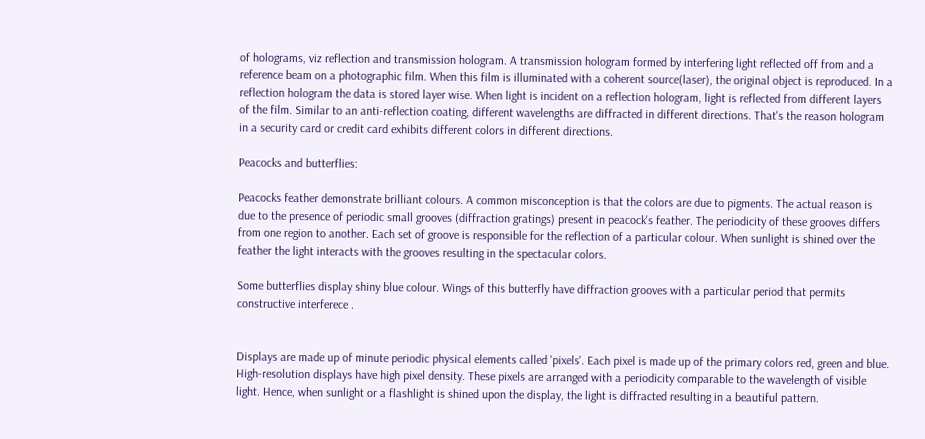of holograms, viz reflection and transmission hologram. A transmission hologram formed by interfering light reflected off from and a reference beam on a photographic film. When this film is illuminated with a coherent source(laser), the original object is reproduced. In a reflection hologram the data is stored layer wise. When light is incident on a reflection hologram, light is reflected from different layers of the film. Similar to an anti-reflection coating, different wavelengths are diffracted in different directions. That's the reason hologram in a security card or credit card exhibits different colors in different directions.

Peacocks and butterflies:

Peacocks feather demonstrate brilliant colours. A common misconception is that the colors are due to pigments. The actual reason is due to the presence of periodic small grooves (diffraction gratings) present in peacock's feather. The periodicity of these grooves differs from one region to another. Each set of groove is responsible for the reflection of a particular colour. When sunlight is shined over the feather the light interacts with the grooves resulting in the spectacular colors.

Some butterflies display shiny blue colour. Wings of this butterfly have diffraction grooves with a particular period that permits constructive interferece .


Displays are made up of minute periodic physical elements called 'pixels'. Each pixel is made up of the primary colors red, green and blue. High-resolution displays have high pixel density. These pixels are arranged with a periodicity comparable to the wavelength of visible light. Hence, when sunlight or a flashlight is shined upon the display, the light is diffracted resulting in a beautiful pattern.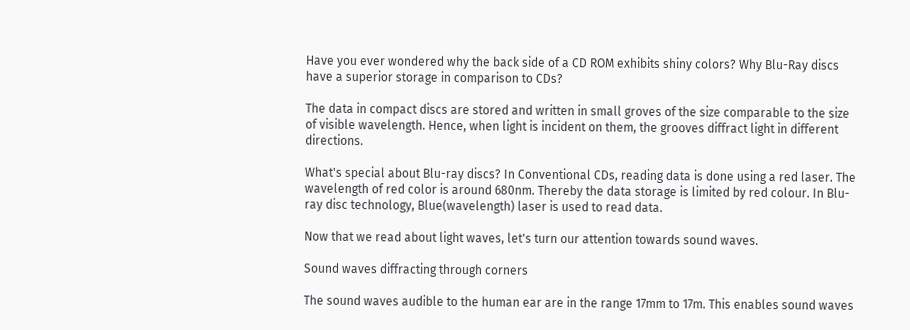Have you ever wondered why the back side of a CD ROM exhibits shiny colors? Why Blu-Ray discs have a superior storage in comparison to CDs?

The data in compact discs are stored and written in small groves of the size comparable to the size of visible wavelength. Hence, when light is incident on them, the grooves diffract light in different directions.

What's special about Blu-ray discs? In Conventional CDs, reading data is done using a red laser. The wavelength of red color is around 680nm. Thereby the data storage is limited by red colour. In Blu-ray disc technology, Blue(wavelength) laser is used to read data.

Now that we read about light waves, let's turn our attention towards sound waves.

Sound waves diffracting through corners

The sound waves audible to the human ear are in the range 17mm to 17m. This enables sound waves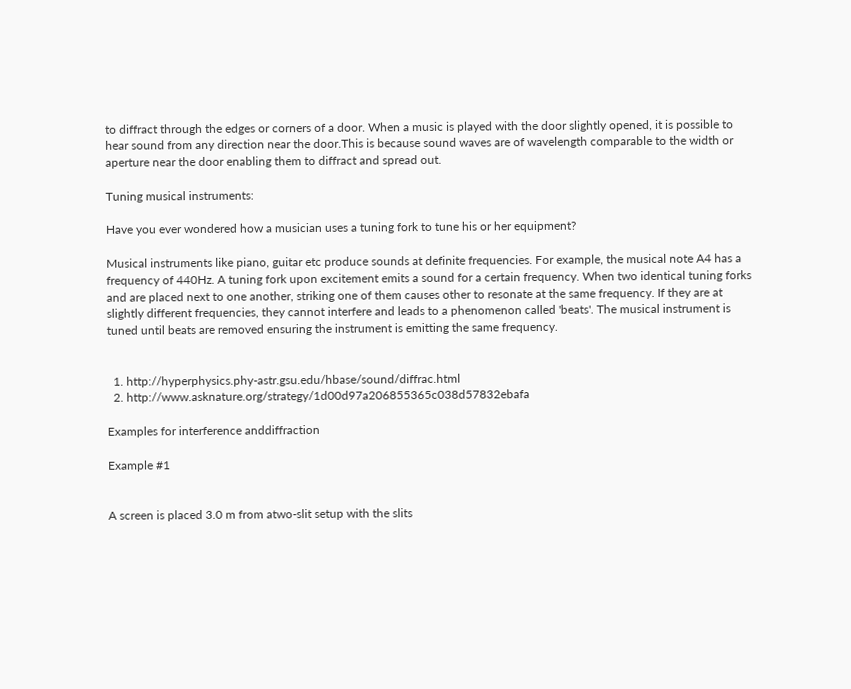to diffract through the edges or corners of a door. When a music is played with the door slightly opened, it is possible to hear sound from any direction near the door.This is because sound waves are of wavelength comparable to the width or aperture near the door enabling them to diffract and spread out.

Tuning musical instruments:

Have you ever wondered how a musician uses a tuning fork to tune his or her equipment?

Musical instruments like piano, guitar etc produce sounds at definite frequencies. For example, the musical note A4 has a frequency of 440Hz. A tuning fork upon excitement emits a sound for a certain frequency. When two identical tuning forks and are placed next to one another, striking one of them causes other to resonate at the same frequency. If they are at slightly different frequencies, they cannot interfere and leads to a phenomenon called 'beats'. The musical instrument is tuned until beats are removed ensuring the instrument is emitting the same frequency.


  1. http://hyperphysics.phy-astr.gsu.edu/hbase/sound/diffrac.html
  2. http://www.asknature.org/strategy/1d00d97a206855365c038d57832ebafa

Examples for interference anddiffraction

Example #1


A screen is placed 3.0 m from atwo-slit setup with the slits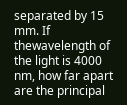separated by 15 mm. If thewavelength of the light is 4000 nm, how far apart are the principal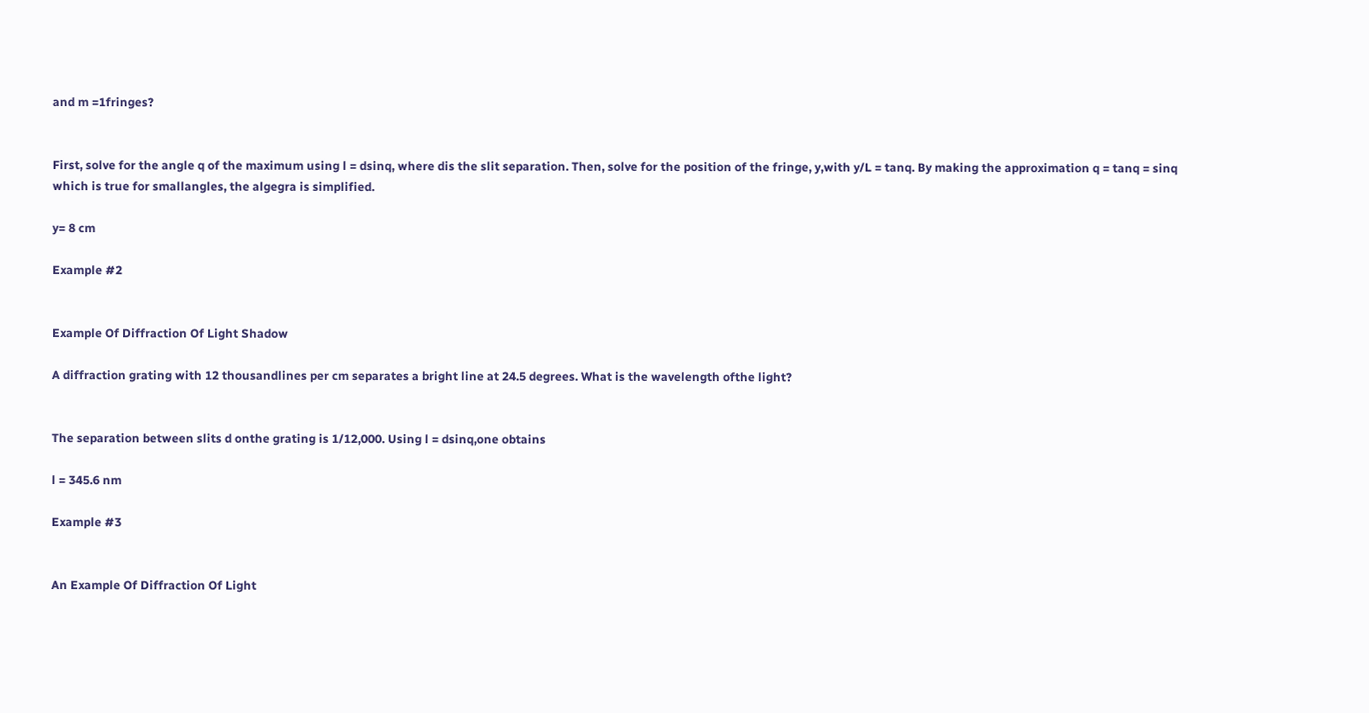and m =1fringes?


First, solve for the angle q of the maximum using l = dsinq, where dis the slit separation. Then, solve for the position of the fringe, y,with y/L = tanq. By making the approximation q = tanq = sinq which is true for smallangles, the algegra is simplified.

y= 8 cm

Example #2


Example Of Diffraction Of Light Shadow

A diffraction grating with 12 thousandlines per cm separates a bright line at 24.5 degrees. What is the wavelength ofthe light?


The separation between slits d onthe grating is 1/12,000. Using l = dsinq,one obtains

l = 345.6 nm

Example #3


An Example Of Diffraction Of Light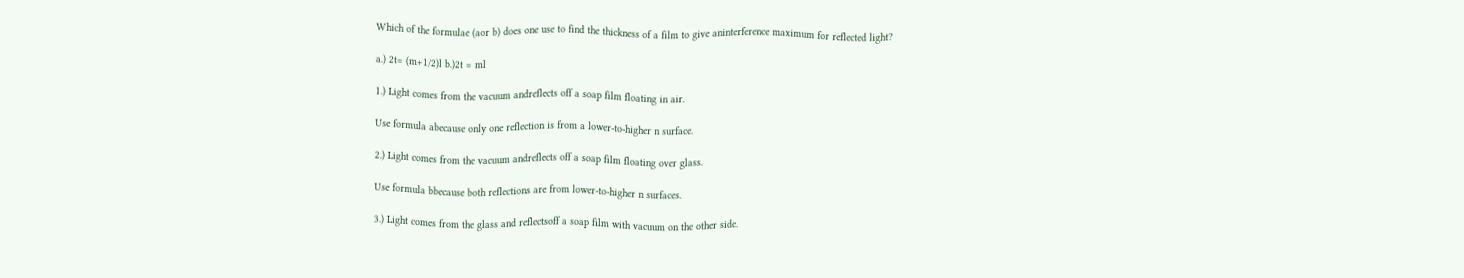Which of the formulae (aor b) does one use to find the thickness of a film to give aninterference maximum for reflected light?

a.) 2t= (m+1/2)l b.)2t = ml

1.) Light comes from the vacuum andreflects off a soap film floating in air.

Use formula abecause only one reflection is from a lower-to-higher n surface.

2.) Light comes from the vacuum andreflects off a soap film floating over glass.

Use formula bbecause both reflections are from lower-to-higher n surfaces.

3.) Light comes from the glass and reflectsoff a soap film with vacuum on the other side.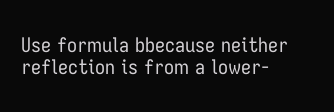Use formula bbecause neither reflection is from a lower-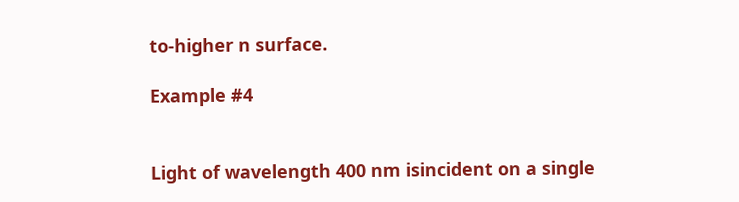to-higher n surface.

Example #4


Light of wavelength 400 nm isincident on a single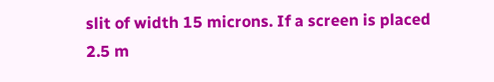slit of width 15 microns. If a screen is placed 2.5 m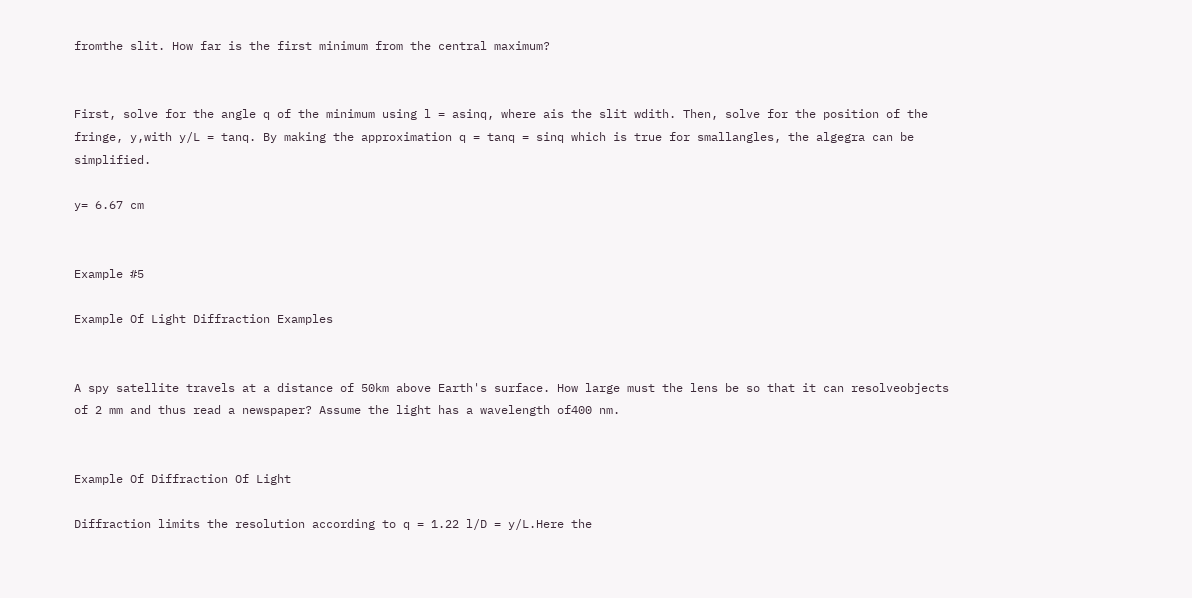fromthe slit. How far is the first minimum from the central maximum?


First, solve for the angle q of the minimum using l = asinq, where ais the slit wdith. Then, solve for the position of the fringe, y,with y/L = tanq. By making the approximation q = tanq = sinq which is true for smallangles, the algegra can be simplified.

y= 6.67 cm


Example #5

Example Of Light Diffraction Examples


A spy satellite travels at a distance of 50km above Earth's surface. How large must the lens be so that it can resolveobjects of 2 mm and thus read a newspaper? Assume the light has a wavelength of400 nm.


Example Of Diffraction Of Light

Diffraction limits the resolution according to q = 1.22 l/D = y/L.Here the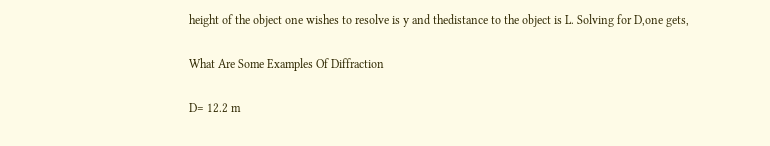height of the object one wishes to resolve is y and thedistance to the object is L. Solving for D,one gets,

What Are Some Examples Of Diffraction

D= 12.2 m